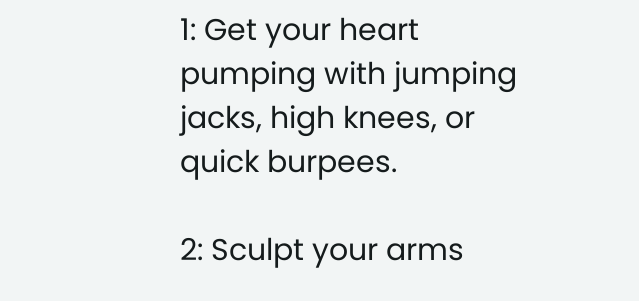1: Get your heart pumping with jumping jacks, high knees, or quick burpees.

2: Sculpt your arms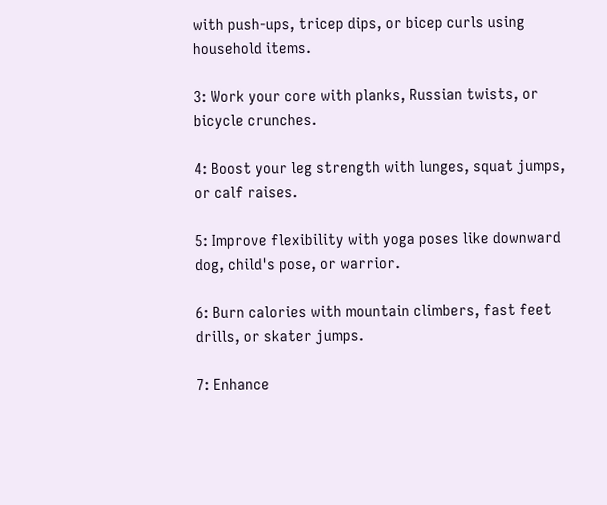with push-ups, tricep dips, or bicep curls using household items.

3: Work your core with planks, Russian twists, or bicycle crunches.

4: Boost your leg strength with lunges, squat jumps, or calf raises.

5: Improve flexibility with yoga poses like downward dog, child's pose, or warrior.

6: Burn calories with mountain climbers, fast feet drills, or skater jumps.

7: Enhance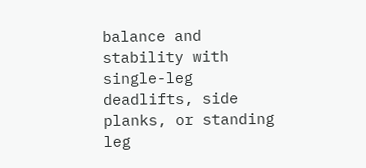balance and stability with single-leg deadlifts, side planks, or standing leg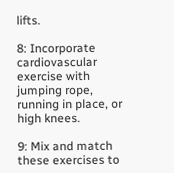lifts.

8: Incorporate cardiovascular exercise with jumping rope, running in place, or high knees.

9: Mix and match these exercises to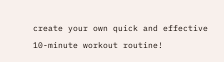create your own quick and effective 10-minute workout routine!